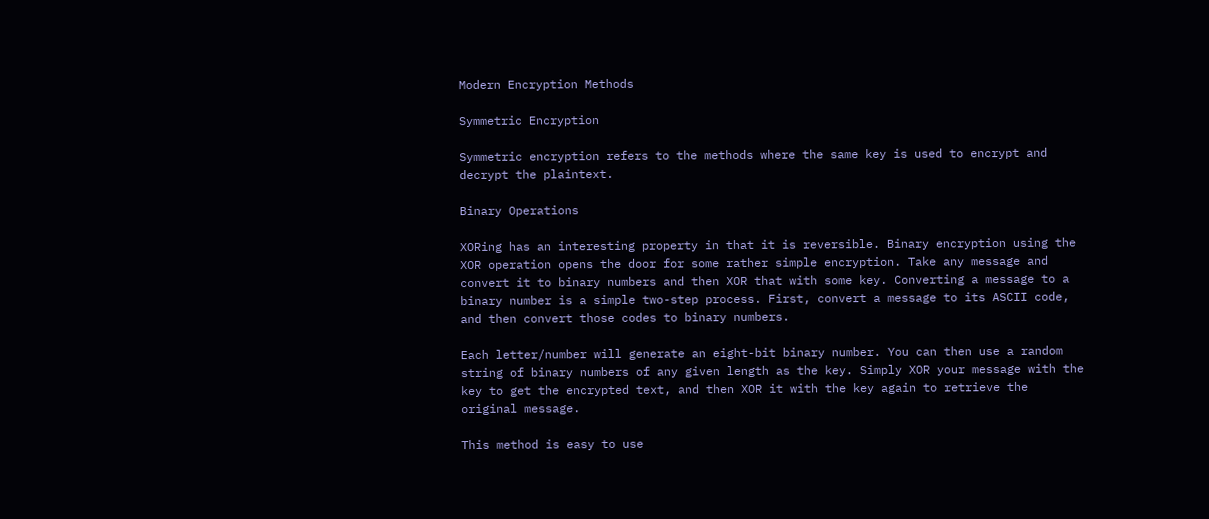Modern Encryption Methods

Symmetric Encryption

Symmetric encryption refers to the methods where the same key is used to encrypt and decrypt the plaintext.

Binary Operations

XORing has an interesting property in that it is reversible. Binary encryption using the XOR operation opens the door for some rather simple encryption. Take any message and convert it to binary numbers and then XOR that with some key. Converting a message to a binary number is a simple two-step process. First, convert a message to its ASCII code, and then convert those codes to binary numbers.

Each letter/number will generate an eight-bit binary number. You can then use a random string of binary numbers of any given length as the key. Simply XOR your message with the key to get the encrypted text, and then XOR it with the key again to retrieve the original message.

This method is easy to use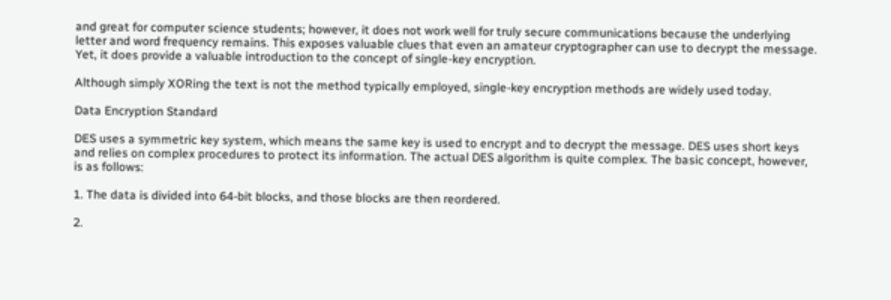and great for computer science students; however, it does not work well for truly secure communications because the underlying letter and word frequency remains. This exposes valuable clues that even an amateur cryptographer can use to decrypt the message. Yet, it does provide a valuable introduction to the concept of single-key encryption.

Although simply XORing the text is not the method typically employed, single-key encryption methods are widely used today.

Data Encryption Standard

DES uses a symmetric key system, which means the same key is used to encrypt and to decrypt the message. DES uses short keys and relies on complex procedures to protect its information. The actual DES algorithm is quite complex. The basic concept, however, is as follows:

1. The data is divided into 64-bit blocks, and those blocks are then reordered.

2.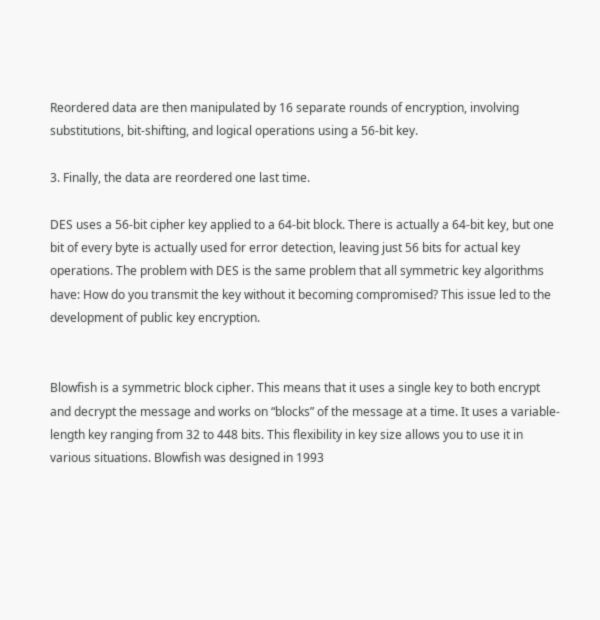Reordered data are then manipulated by 16 separate rounds of encryption, involving substitutions, bit-shifting, and logical operations using a 56-bit key.

3. Finally, the data are reordered one last time.

DES uses a 56-bit cipher key applied to a 64-bit block. There is actually a 64-bit key, but one bit of every byte is actually used for error detection, leaving just 56 bits for actual key operations. The problem with DES is the same problem that all symmetric key algorithms have: How do you transmit the key without it becoming compromised? This issue led to the development of public key encryption.


Blowfish is a symmetric block cipher. This means that it uses a single key to both encrypt and decrypt the message and works on “blocks” of the message at a time. It uses a variable-length key ranging from 32 to 448 bits. This flexibility in key size allows you to use it in various situations. Blowfish was designed in 1993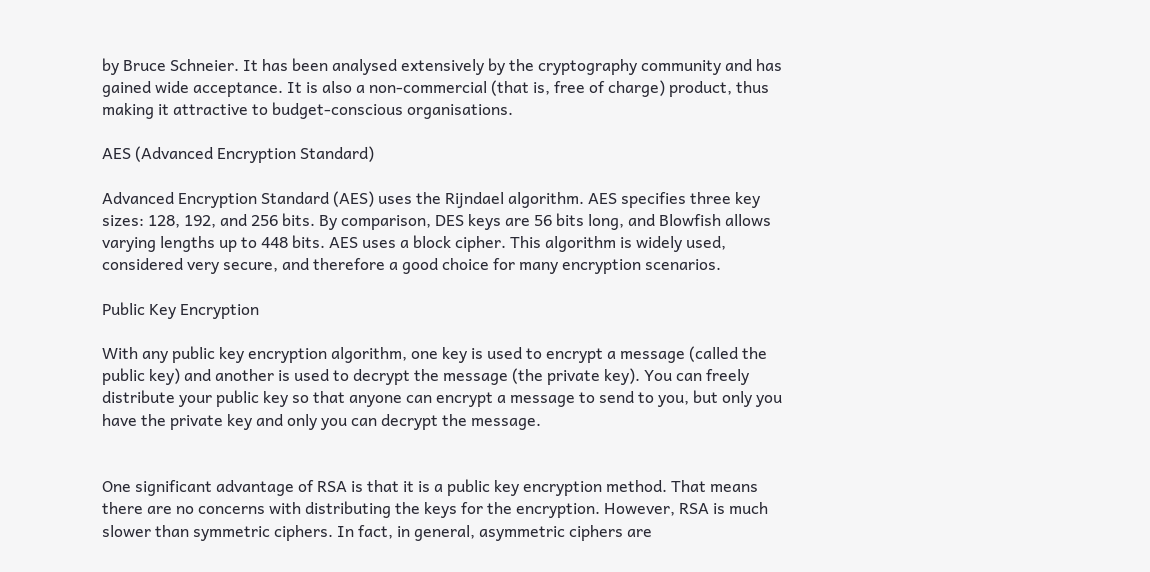by Bruce Schneier. It has been analysed extensively by the cryptography community and has gained wide acceptance. It is also a non-commercial (that is, free of charge) product, thus making it attractive to budget-conscious organisations.

AES (Advanced Encryption Standard)

Advanced Encryption Standard (AES) uses the Rijndael algorithm. AES specifies three key sizes: 128, 192, and 256 bits. By comparison, DES keys are 56 bits long, and Blowfish allows varying lengths up to 448 bits. AES uses a block cipher. This algorithm is widely used, considered very secure, and therefore a good choice for many encryption scenarios.

Public Key Encryption

With any public key encryption algorithm, one key is used to encrypt a message (called the public key) and another is used to decrypt the message (the private key). You can freely distribute your public key so that anyone can encrypt a message to send to you, but only you have the private key and only you can decrypt the message.


One significant advantage of RSA is that it is a public key encryption method. That means there are no concerns with distributing the keys for the encryption. However, RSA is much slower than symmetric ciphers. In fact, in general, asymmetric ciphers are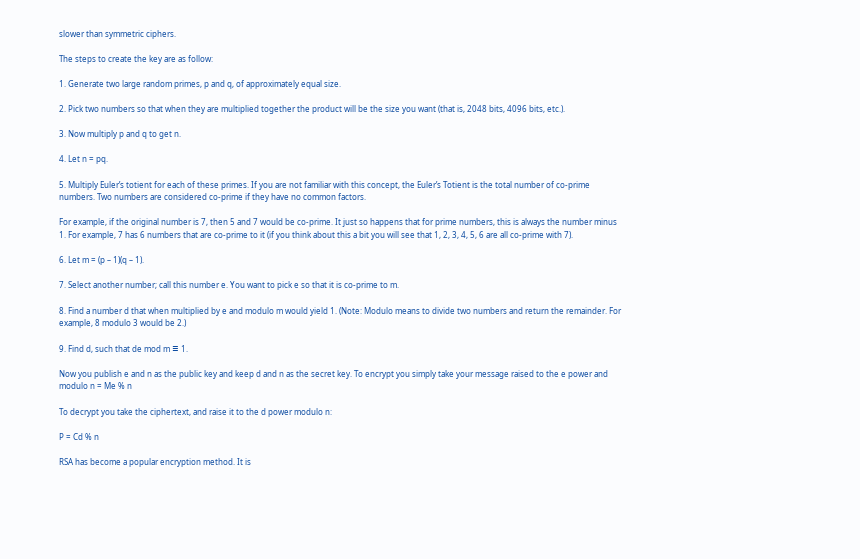slower than symmetric ciphers.

The steps to create the key are as follow:

1. Generate two large random primes, p and q, of approximately equal size.

2. Pick two numbers so that when they are multiplied together the product will be the size you want (that is, 2048 bits, 4096 bits, etc.).

3. Now multiply p and q to get n.

4. Let n = pq.

5. Multiply Euler’s totient for each of these primes. If you are not familiar with this concept, the Euler’s Totient is the total number of co-prime numbers. Two numbers are considered co-prime if they have no common factors.

For example, if the original number is 7, then 5 and 7 would be co-prime. It just so happens that for prime numbers, this is always the number minus 1. For example, 7 has 6 numbers that are co-prime to it (if you think about this a bit you will see that 1, 2, 3, 4, 5, 6 are all co-prime with 7).

6. Let m = (p – 1)(q – 1).

7. Select another number; call this number e. You want to pick e so that it is co-prime to m.

8. Find a number d that when multiplied by e and modulo m would yield 1. (Note: Modulo means to divide two numbers and return the remainder. For example, 8 modulo 3 would be 2.)

9. Find d, such that de mod m ≡ 1.

Now you publish e and n as the public key and keep d and n as the secret key. To encrypt you simply take your message raised to the e power and modulo n = Me % n

To decrypt you take the ciphertext, and raise it to the d power modulo n:

P = Cd % n

RSA has become a popular encryption method. It is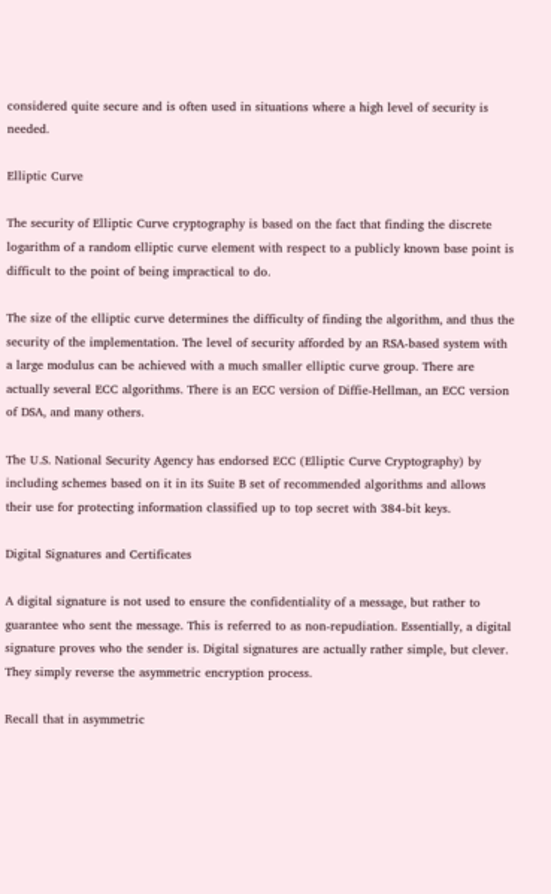considered quite secure and is often used in situations where a high level of security is needed.

Elliptic Curve

The security of Elliptic Curve cryptography is based on the fact that finding the discrete logarithm of a random elliptic curve element with respect to a publicly known base point is difficult to the point of being impractical to do.

The size of the elliptic curve determines the difficulty of finding the algorithm, and thus the security of the implementation. The level of security afforded by an RSA-based system with a large modulus can be achieved with a much smaller elliptic curve group. There are actually several ECC algorithms. There is an ECC version of Diffie-Hellman, an ECC version of DSA, and many others.

The U.S. National Security Agency has endorsed ECC (Elliptic Curve Cryptography) by including schemes based on it in its Suite B set of recommended algorithms and allows their use for protecting information classified up to top secret with 384-bit keys.

Digital Signatures and Certificates

A digital signature is not used to ensure the confidentiality of a message, but rather to guarantee who sent the message. This is referred to as non-repudiation. Essentially, a digital signature proves who the sender is. Digital signatures are actually rather simple, but clever. They simply reverse the asymmetric encryption process.

Recall that in asymmetric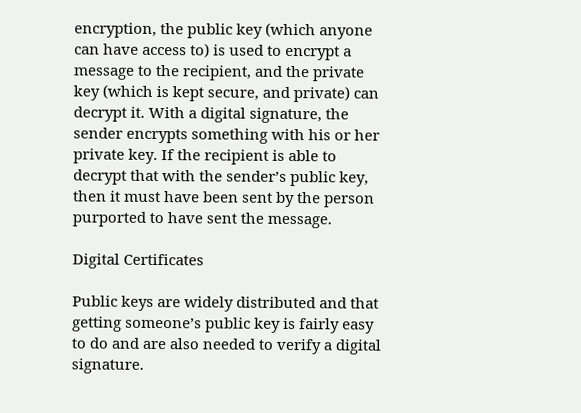encryption, the public key (which anyone can have access to) is used to encrypt a message to the recipient, and the private key (which is kept secure, and private) can decrypt it. With a digital signature, the sender encrypts something with his or her private key. If the recipient is able to decrypt that with the sender’s public key, then it must have been sent by the person purported to have sent the message.

Digital Certificates

Public keys are widely distributed and that getting someone’s public key is fairly easy to do and are also needed to verify a digital signature.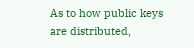As to how public keys are distributed,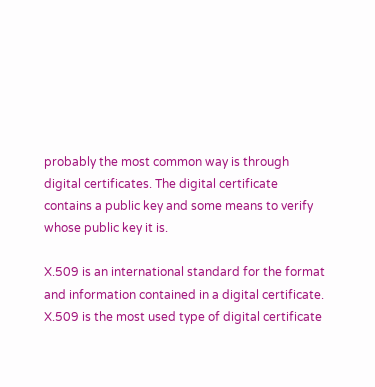probably the most common way is through digital certificates. The digital certificate contains a public key and some means to verify whose public key it is.

X.509 is an international standard for the format and information contained in a digital certificate. X.509 is the most used type of digital certificate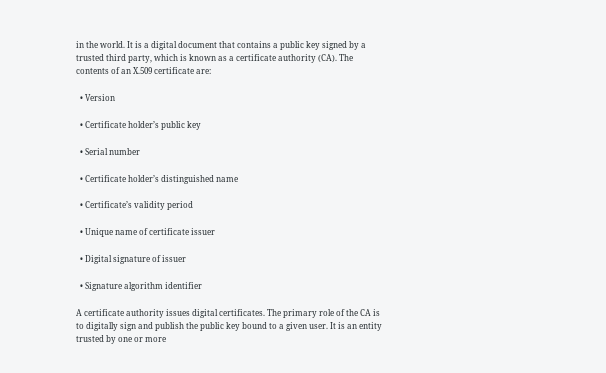in the world. It is a digital document that contains a public key signed by a trusted third party, which is known as a certificate authority (CA). The contents of an X.509 certificate are:

  • Version

  • Certificate holder’s public key

  • Serial number

  • Certificate holder’s distinguished name

  • Certificate’s validity period

  • Unique name of certificate issuer

  • Digital signature of issuer

  • Signature algorithm identifier

A certificate authority issues digital certificates. The primary role of the CA is to digitally sign and publish the public key bound to a given user. It is an entity trusted by one or more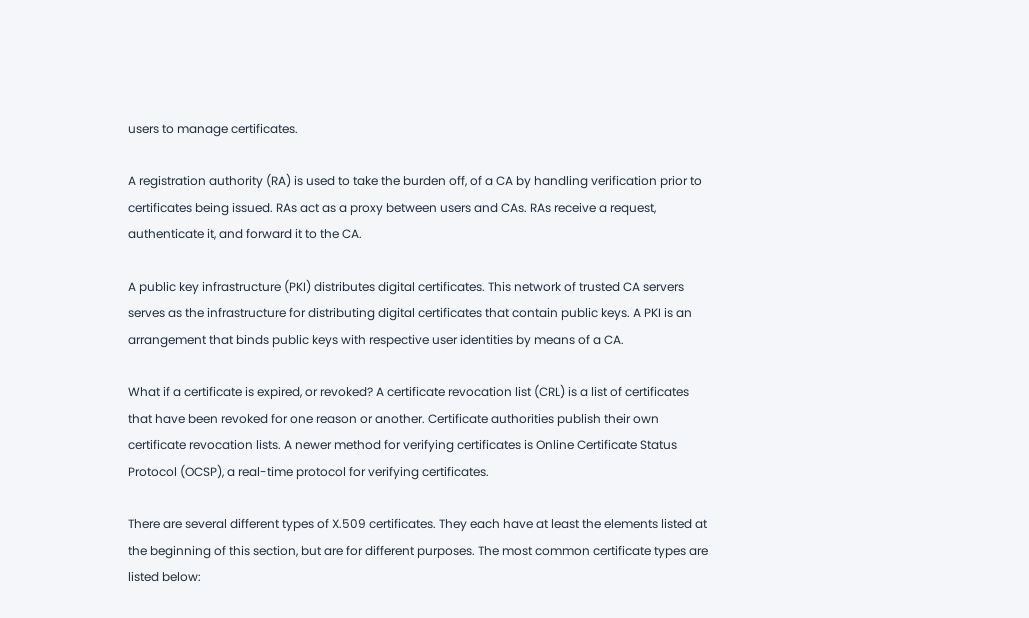users to manage certificates.

A registration authority (RA) is used to take the burden off, of a CA by handling verification prior to certificates being issued. RAs act as a proxy between users and CAs. RAs receive a request, authenticate it, and forward it to the CA.

A public key infrastructure (PKI) distributes digital certificates. This network of trusted CA servers serves as the infrastructure for distributing digital certificates that contain public keys. A PKI is an arrangement that binds public keys with respective user identities by means of a CA.

What if a certificate is expired, or revoked? A certificate revocation list (CRL) is a list of certificates that have been revoked for one reason or another. Certificate authorities publish their own certificate revocation lists. A newer method for verifying certificates is Online Certificate Status Protocol (OCSP), a real-time protocol for verifying certificates.

There are several different types of X.509 certificates. They each have at least the elements listed at the beginning of this section, but are for different purposes. The most common certificate types are listed below: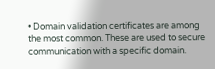• Domain validation certificates are among the most common. These are used to secure communication with a specific domain.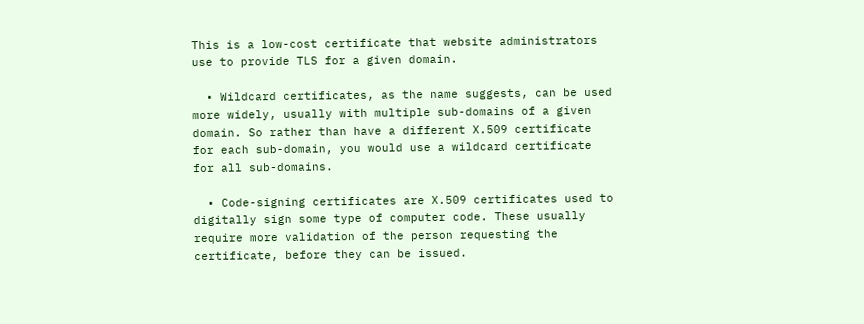This is a low-cost certificate that website administrators use to provide TLS for a given domain.

  • Wildcard certificates, as the name suggests, can be used more widely, usually with multiple sub-domains of a given domain. So rather than have a different X.509 certificate for each sub-domain, you would use a wildcard certificate for all sub-domains.

  • Code-signing certificates are X.509 certificates used to digitally sign some type of computer code. These usually require more validation of the person requesting the certificate, before they can be issued.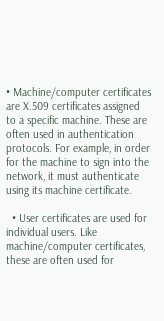• Machine/computer certificates are X.509 certificates assigned to a specific machine. These are often used in authentication protocols. For example, in order for the machine to sign into the network, it must authenticate using its machine certificate.

  • User certificates are used for individual users. Like machine/computer certificates, these are often used for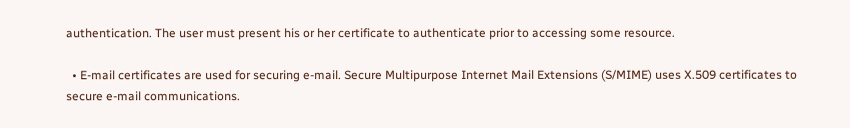authentication. The user must present his or her certificate to authenticate prior to accessing some resource.

  • E-mail certificates are used for securing e-mail. Secure Multipurpose Internet Mail Extensions (S/MIME) uses X.509 certificates to secure e-mail communications.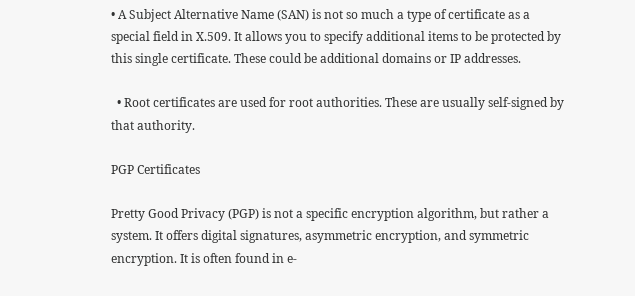• A Subject Alternative Name (SAN) is not so much a type of certificate as a special field in X.509. It allows you to specify additional items to be protected by this single certificate. These could be additional domains or IP addresses.

  • Root certificates are used for root authorities. These are usually self-signed by that authority.

PGP Certificates

Pretty Good Privacy (PGP) is not a specific encryption algorithm, but rather a system. It offers digital signatures, asymmetric encryption, and symmetric encryption. It is often found in e-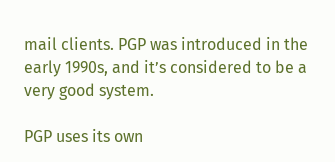mail clients. PGP was introduced in the early 1990s, and it’s considered to be a very good system.

PGP uses its own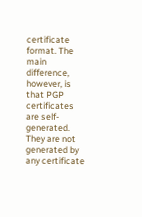certificate format. The main difference, however, is that PGP certificates are self-generated. They are not generated by any certificate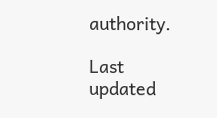authority.

Last updated